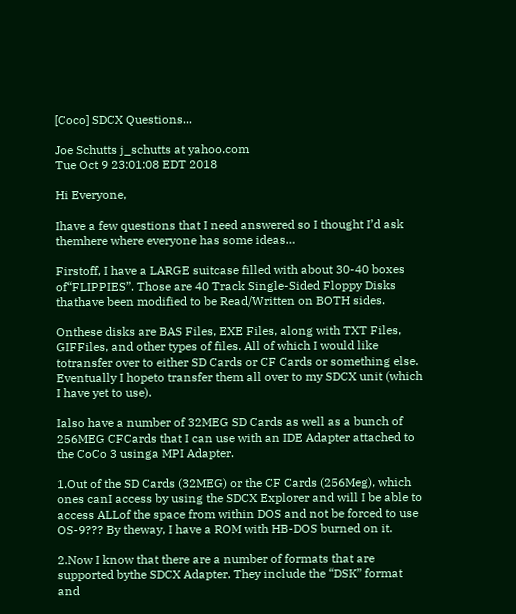[Coco] SDCX Questions...

Joe Schutts j_schutts at yahoo.com
Tue Oct 9 23:01:08 EDT 2018

Hi Everyone,

Ihave a few questions that I need answered so I thought I’d ask themhere where everyone has some ideas…

Firstoff, I have a LARGE suitcase filled with about 30-40 boxes of“FLIPPIES”. Those are 40 Track Single-Sided Floppy Disks thathave been modified to be Read/Written on BOTH sides.

Onthese disks are BAS Files, EXE Files, along with TXT Files, GIFFiles, and other types of files. All of which I would like totransfer over to either SD Cards or CF Cards or something else. Eventually I hopeto transfer them all over to my SDCX unit (which I have yet to use).

Ialso have a number of 32MEG SD Cards as well as a bunch of 256MEG CFCards that I can use with an IDE Adapter attached to the CoCo 3 usinga MPI Adapter.

1.Out of the SD Cards (32MEG) or the CF Cards (256Meg), which ones canI access by using the SDCX Explorer and will I be able to access ALLof the space from within DOS and not be forced to use OS-9??? By theway, I have a ROM with HB-DOS burned on it.

2.Now I know that there are a number of formats that are supported bythe SDCX Adapter. They include the “DSK” format and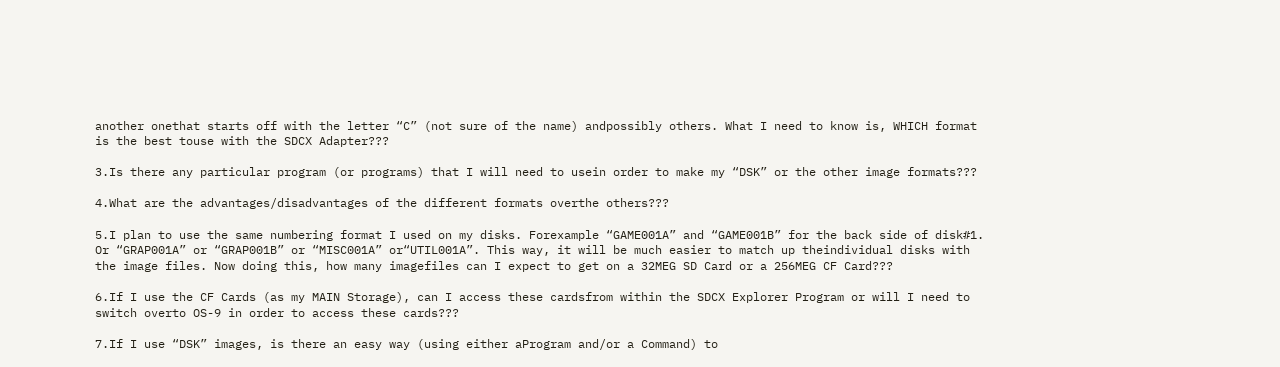another onethat starts off with the letter “C” (not sure of the name) andpossibly others. What I need to know is, WHICH format is the best touse with the SDCX Adapter???

3.Is there any particular program (or programs) that I will need to usein order to make my “DSK” or the other image formats???

4.What are the advantages/disadvantages of the different formats overthe others???

5.I plan to use the same numbering format I used on my disks. Forexample “GAME001A” and “GAME001B” for the back side of disk#1. Or “GRAP001A” or “GRAP001B” or “MISC001A” or“UTIL001A”. This way, it will be much easier to match up theindividual disks with the image files. Now doing this, how many imagefiles can I expect to get on a 32MEG SD Card or a 256MEG CF Card???

6.If I use the CF Cards (as my MAIN Storage), can I access these cardsfrom within the SDCX Explorer Program or will I need to switch overto OS-9 in order to access these cards???

7.If I use “DSK” images, is there an easy way (using either aProgram and/or a Command) to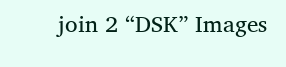join 2 “DSK” Images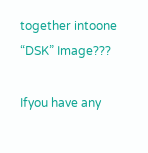together intoone “DSK” Image???

Ifyou have any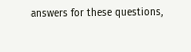answers for these questions,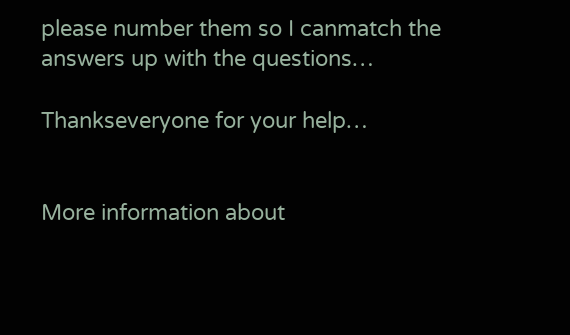please number them so I canmatch the answers up with the questions…

Thankseveryone for your help…


More information about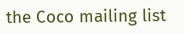the Coco mailing list